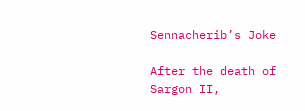Sennacherib’s Joke

After the death of Sargon II,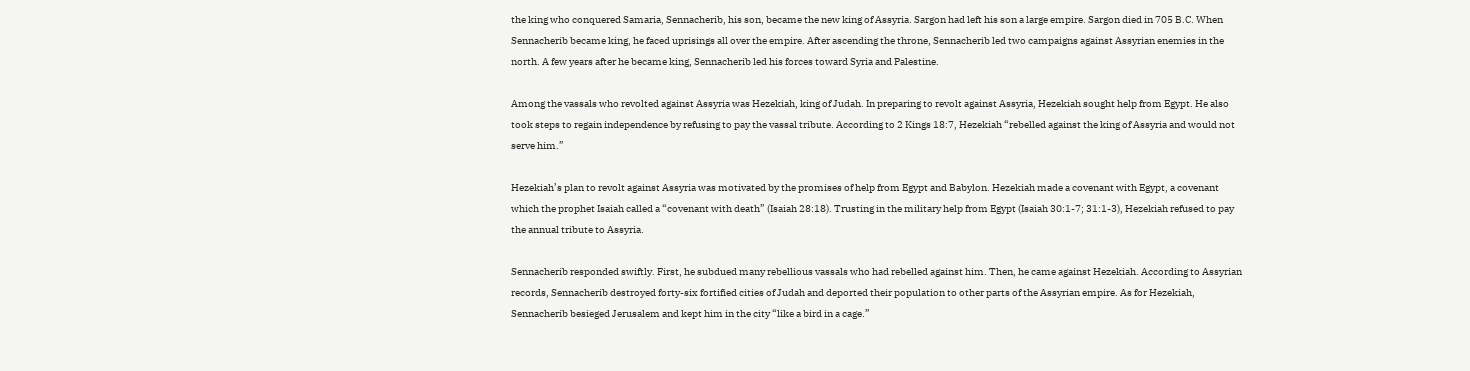the king who conquered Samaria, Sennacherib, his son, became the new king of Assyria. Sargon had left his son a large empire. Sargon died in 705 B.C. When Sennacherib became king, he faced uprisings all over the empire. After ascending the throne, Sennacherib led two campaigns against Assyrian enemies in the north. A few years after he became king, Sennacherib led his forces toward Syria and Palestine.

Among the vassals who revolted against Assyria was Hezekiah, king of Judah. In preparing to revolt against Assyria, Hezekiah sought help from Egypt. He also took steps to regain independence by refusing to pay the vassal tribute. According to 2 Kings 18:7, Hezekiah “rebelled against the king of Assyria and would not serve him.”

Hezekiah’s plan to revolt against Assyria was motivated by the promises of help from Egypt and Babylon. Hezekiah made a covenant with Egypt, a covenant which the prophet Isaiah called a “covenant with death” (Isaiah 28:18). Trusting in the military help from Egypt (Isaiah 30:1-7; 31:1-3), Hezekiah refused to pay the annual tribute to Assyria.

Sennacherib responded swiftly. First, he subdued many rebellious vassals who had rebelled against him. Then, he came against Hezekiah. According to Assyrian records, Sennacherib destroyed forty-six fortified cities of Judah and deported their population to other parts of the Assyrian empire. As for Hezekiah, Sennacherib besieged Jerusalem and kept him in the city “like a bird in a cage.”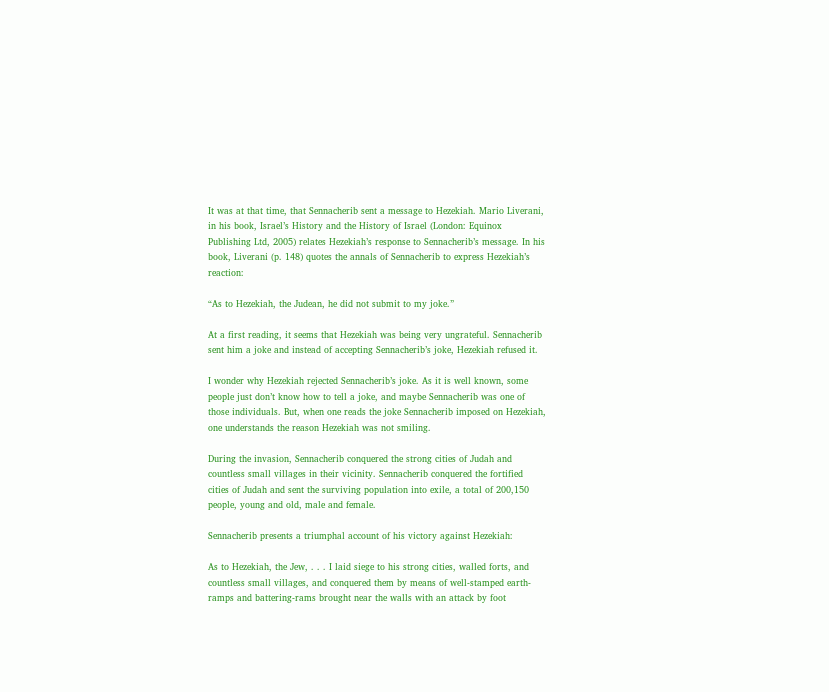It was at that time, that Sennacherib sent a message to Hezekiah. Mario Liverani, in his book, Israel’s History and the History of Israel (London: Equinox Publishing Ltd, 2005) relates Hezekiah’s response to Sennacherib’s message. In his book, Liverani (p. 148) quotes the annals of Sennacherib to express Hezekiah’s reaction:

“As to Hezekiah, the Judean, he did not submit to my joke.”

At a first reading, it seems that Hezekiah was being very ungrateful. Sennacherib sent him a joke and instead of accepting Sennacherib’s joke, Hezekiah refused it.

I wonder why Hezekiah rejected Sennacherib’s joke. As it is well known, some people just don’t know how to tell a joke, and maybe Sennacherib was one of those individuals. But, when one reads the joke Sennacherib imposed on Hezekiah, one understands the reason Hezekiah was not smiling.

During the invasion, Sennacherib conquered the strong cities of Judah and countless small villages in their vicinity. Sennacherib conquered the fortified cities of Judah and sent the surviving population into exile, a total of 200,150 people, young and old, male and female.

Sennacherib presents a triumphal account of his victory against Hezekiah:

As to Hezekiah, the Jew, . . . I laid siege to his strong cities, walled forts, and countless small villages, and conquered them by means of well-stamped earth-ramps and battering-rams brought near the walls with an attack by foot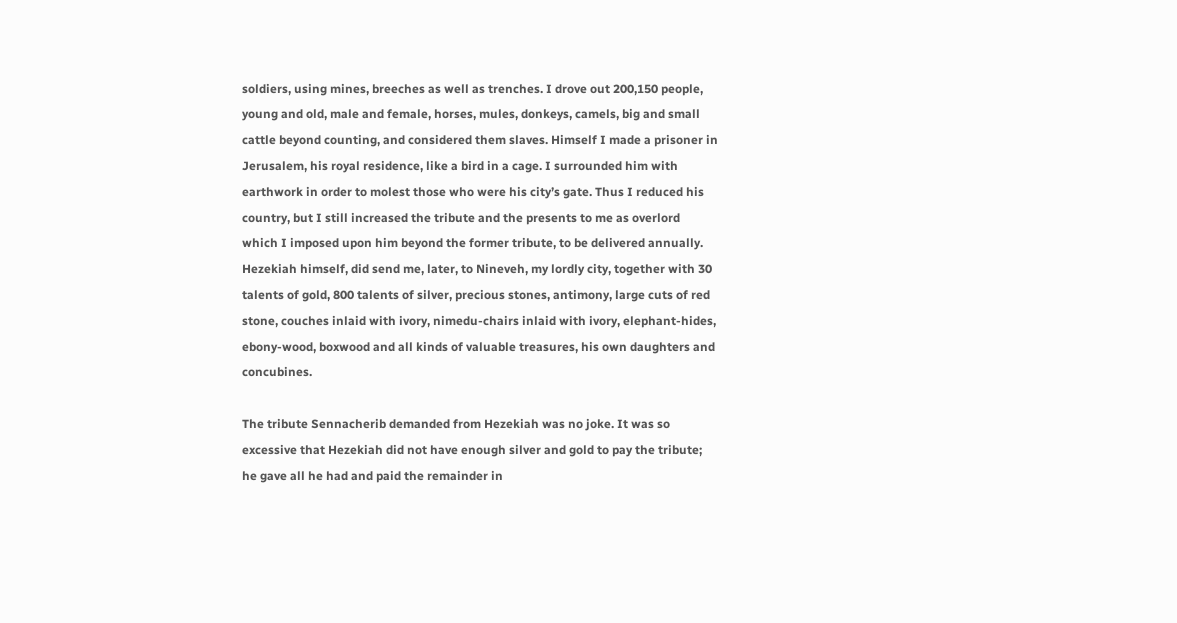soldiers, using mines, breeches as well as trenches. I drove out 200,150 people, young and old, male and female, horses, mules, donkeys, camels, big and small cattle beyond counting, and considered them slaves. Himself I made a prisoner in Jerusalem, his royal residence, like a bird in a cage. I surrounded him with earthwork in order to molest those who were his city’s gate. Thus I reduced his country, but I still increased the tribute and the presents to me as overlord which I imposed upon him beyond the former tribute, to be delivered annually. Hezekiah himself, did send me, later, to Nineveh, my lordly city, together with 30 talents of gold, 800 talents of silver, precious stones, antimony, large cuts of red stone, couches inlaid with ivory, nimedu-chairs inlaid with ivory, elephant-hides, ebony-wood, boxwood and all kinds of valuable treasures, his own daughters and concubines.

The tribute Sennacherib demanded from Hezekiah was no joke. It was so excessive that Hezekiah did not have enough silver and gold to pay the tribute; he gave all he had and paid the remainder in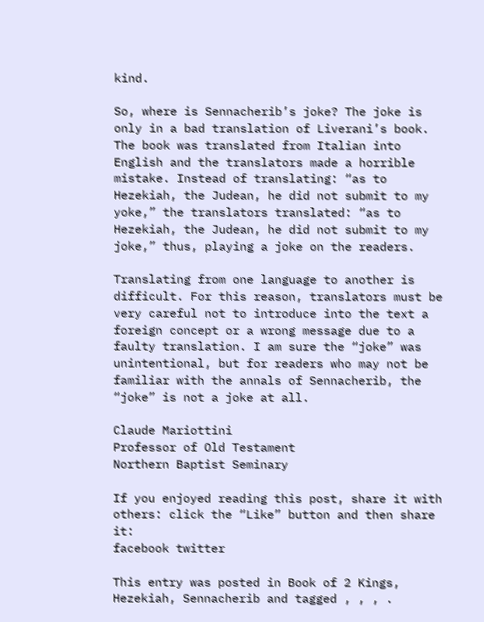kind.

So, where is Sennacherib’s joke? The joke is only in a bad translation of Liverani’s book. The book was translated from Italian into English and the translators made a horrible mistake. Instead of translating: “as to Hezekiah, the Judean, he did not submit to my yoke,” the translators translated: “as to Hezekiah, the Judean, he did not submit to my joke,” thus, playing a joke on the readers.

Translating from one language to another is difficult. For this reason, translators must be very careful not to introduce into the text a foreign concept or a wrong message due to a faulty translation. I am sure the “joke” was unintentional, but for readers who may not be familiar with the annals of Sennacherib, the “joke” is not a joke at all.

Claude Mariottini
Professor of Old Testament
Northern Baptist Seminary

If you enjoyed reading this post, share it with others: click the “Like” button and then share it:
facebook twitter

This entry was posted in Book of 2 Kings, Hezekiah, Sennacherib and tagged , , , .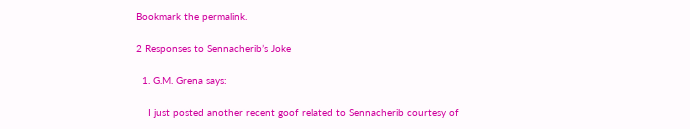Bookmark the permalink.

2 Responses to Sennacherib’s Joke

  1. G.M. Grena says:

    I just posted another recent goof related to Sennacherib courtesy of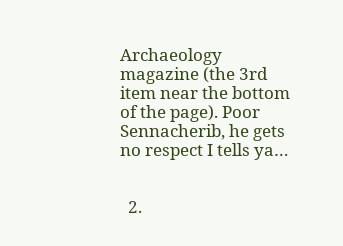Archaeology magazine (the 3rd item near the bottom of the page). Poor Sennacherib, he gets no respect I tells ya…


  2.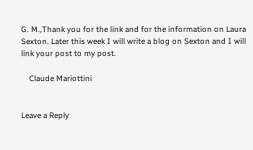G. M.,Thank you for the link and for the information on Laura Sexton. Later this week I will write a blog on Sexton and I will link your post to my post.

    Claude Mariottini


Leave a Reply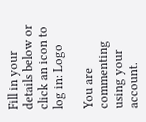Fill in your details below or click an icon to log in: Logo

You are commenting using your account.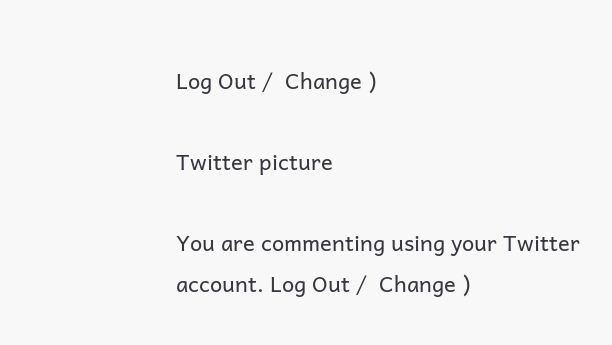Log Out /  Change )

Twitter picture

You are commenting using your Twitter account. Log Out /  Change )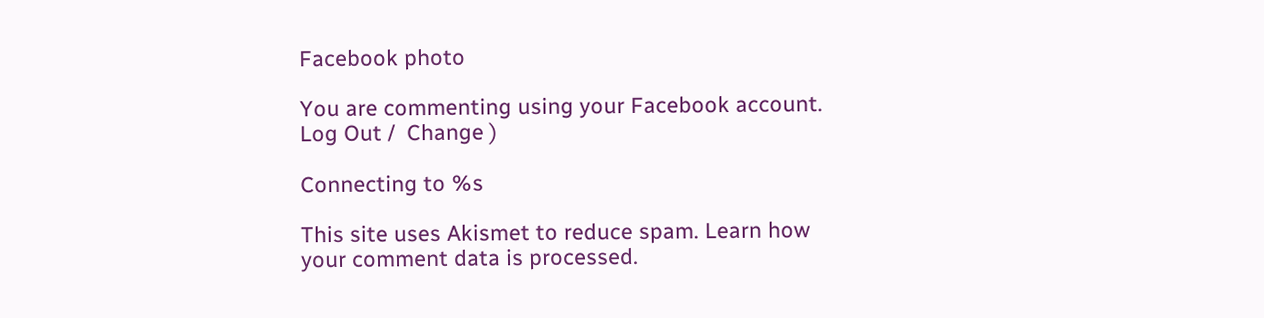Facebook photo

You are commenting using your Facebook account. Log Out /  Change )

Connecting to %s

This site uses Akismet to reduce spam. Learn how your comment data is processed.